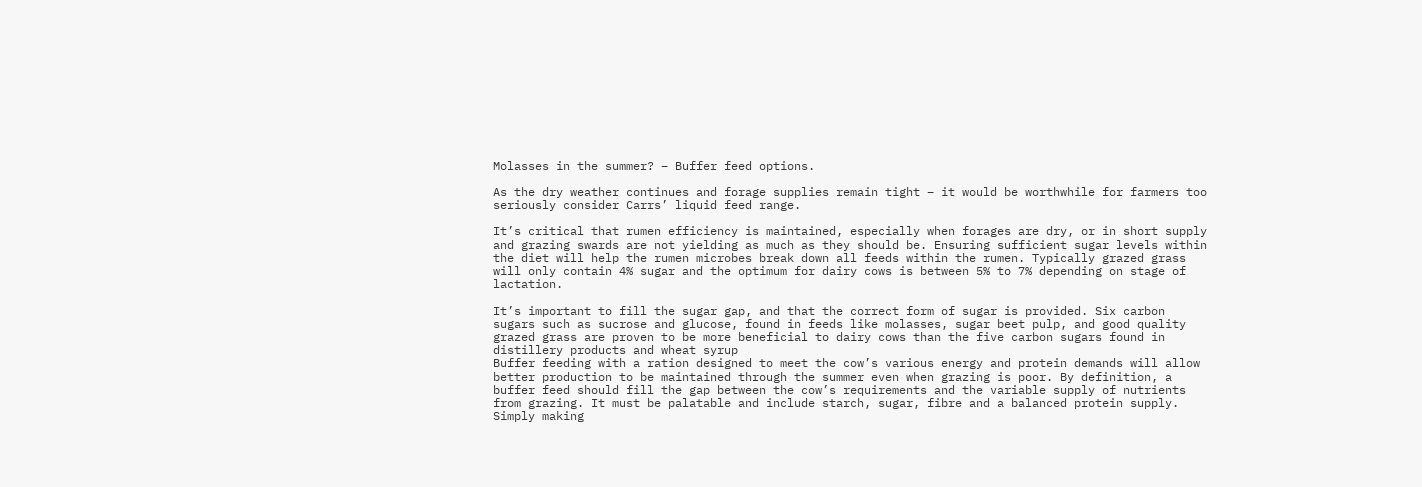Molasses in the summer? – Buffer feed options.

As the dry weather continues and forage supplies remain tight – it would be worthwhile for farmers too seriously consider Carrs’ liquid feed range.

It’s critical that rumen efficiency is maintained, especially when forages are dry, or in short supply and grazing swards are not yielding as much as they should be. Ensuring sufficient sugar levels within the diet will help the rumen microbes break down all feeds within the rumen. Typically grazed grass will only contain 4% sugar and the optimum for dairy cows is between 5% to 7% depending on stage of lactation.

It’s important to fill the sugar gap, and that the correct form of sugar is provided. Six carbon sugars such as sucrose and glucose, found in feeds like molasses, sugar beet pulp, and good quality grazed grass are proven to be more beneficial to dairy cows than the five carbon sugars found in distillery products and wheat syrup
Buffer feeding with a ration designed to meet the cow’s various energy and protein demands will allow better production to be maintained through the summer even when grazing is poor. By definition, a buffer feed should fill the gap between the cow’s requirements and the variable supply of nutrients from grazing. It must be palatable and include starch, sugar, fibre and a balanced protein supply. Simply making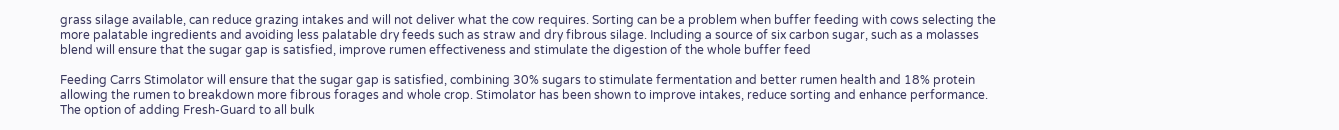grass silage available, can reduce grazing intakes and will not deliver what the cow requires. Sorting can be a problem when buffer feeding with cows selecting the more palatable ingredients and avoiding less palatable dry feeds such as straw and dry fibrous silage. Including a source of six carbon sugar, such as a molasses blend will ensure that the sugar gap is satisfied, improve rumen effectiveness and stimulate the digestion of the whole buffer feed

Feeding Carrs Stimolator will ensure that the sugar gap is satisfied, combining 30% sugars to stimulate fermentation and better rumen health and 18% protein allowing the rumen to breakdown more fibrous forages and whole crop. Stimolator has been shown to improve intakes, reduce sorting and enhance performance. The option of adding Fresh-Guard to all bulk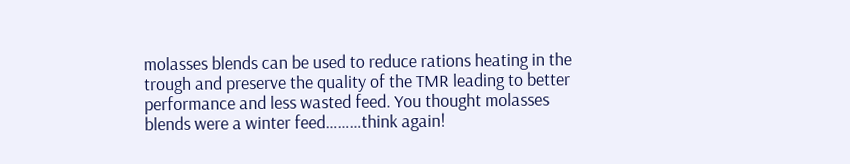molasses blends can be used to reduce rations heating in the trough and preserve the quality of the TMR leading to better performance and less wasted feed. You thought molasses blends were a winter feed………think again!